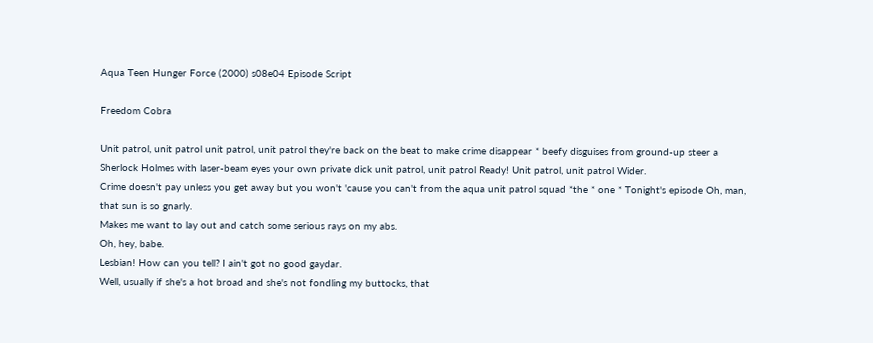Aqua Teen Hunger Force (2000) s08e04 Episode Script

Freedom Cobra

Unit patrol, unit patrol unit patrol, unit patrol they're back on the beat to make crime disappear * beefy disguises from ground-up steer a Sherlock Holmes with laser-beam eyes your own private dick unit patrol, unit patrol Ready! Unit patrol, unit patrol Wider.
Crime doesn't pay unless you get away but you won't 'cause you can't from the aqua unit patrol squad *the * one * Tonight's episode Oh, man, that sun is so gnarly.
Makes me want to lay out and catch some serious rays on my abs.
Oh, hey, babe.
Lesbian! How can you tell? I ain't got no good gaydar.
Well, usually if she's a hot broad and she's not fondling my buttocks, that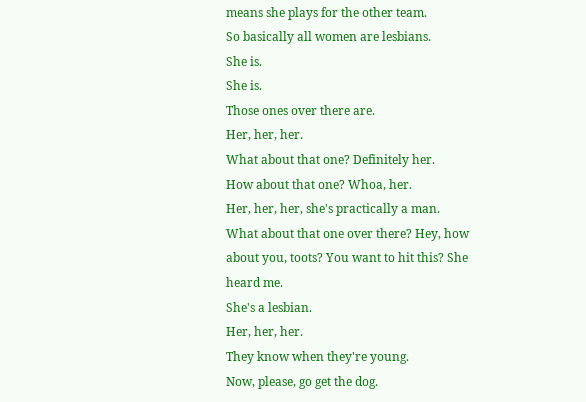means she plays for the other team.
So basically all women are lesbians.
She is.
She is.
Those ones over there are.
Her, her, her.
What about that one? Definitely her.
How about that one? Whoa, her.
Her, her, her, she's practically a man.
What about that one over there? Hey, how about you, toots? You want to hit this? She heard me.
She's a lesbian.
Her, her, her.
They know when they're young.
Now, please, go get the dog.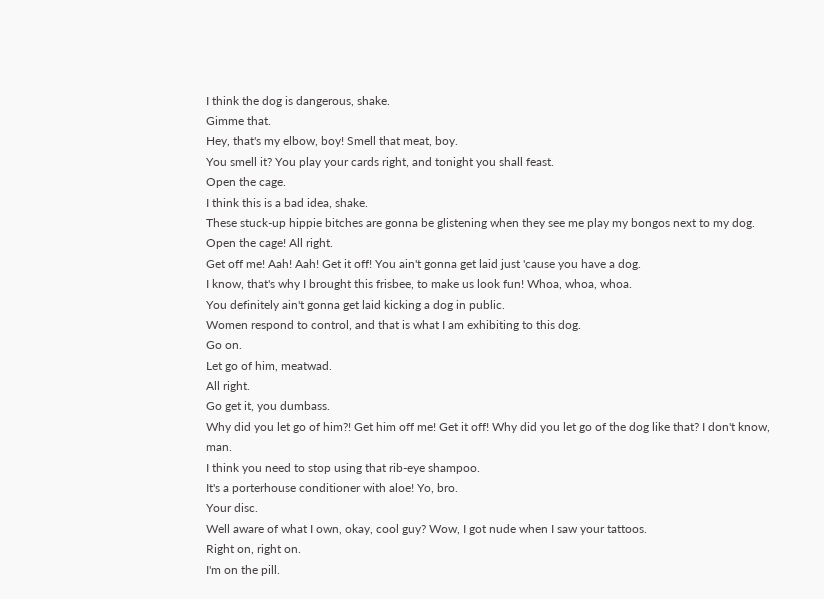I think the dog is dangerous, shake.
Gimme that.
Hey, that's my elbow, boy! Smell that meat, boy.
You smell it? You play your cards right, and tonight you shall feast.
Open the cage.
I think this is a bad idea, shake.
These stuck-up hippie bitches are gonna be glistening when they see me play my bongos next to my dog.
Open the cage! All right.
Get off me! Aah! Aah! Get it off! You ain't gonna get laid just 'cause you have a dog.
I know, that's why I brought this frisbee, to make us look fun! Whoa, whoa, whoa.
You definitely ain't gonna get laid kicking a dog in public.
Women respond to control, and that is what I am exhibiting to this dog.
Go on.
Let go of him, meatwad.
All right.
Go get it, you dumbass.
Why did you let go of him?! Get him off me! Get it off! Why did you let go of the dog like that? I don't know, man.
I think you need to stop using that rib-eye shampoo.
It's a porterhouse conditioner with aloe! Yo, bro.
Your disc.
Well aware of what I own, okay, cool guy? Wow, I got nude when I saw your tattoos.
Right on, right on.
I'm on the pill.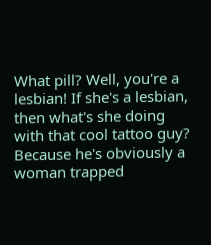What pill? Well, you're a lesbian! If she's a lesbian, then what's she doing with that cool tattoo guy? Because he's obviously a woman trapped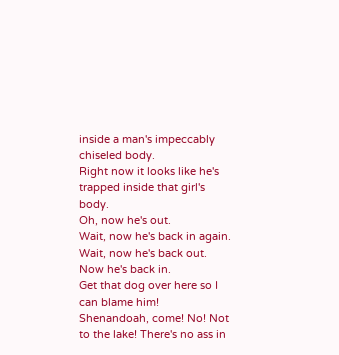inside a man's impeccably chiseled body.
Right now it looks like he's trapped inside that girl's body.
Oh, now he's out.
Wait, now he's back in again.
Wait, now he's back out.
Now he's back in.
Get that dog over here so I can blame him! Shenandoah, come! No! Not to the lake! There's no ass in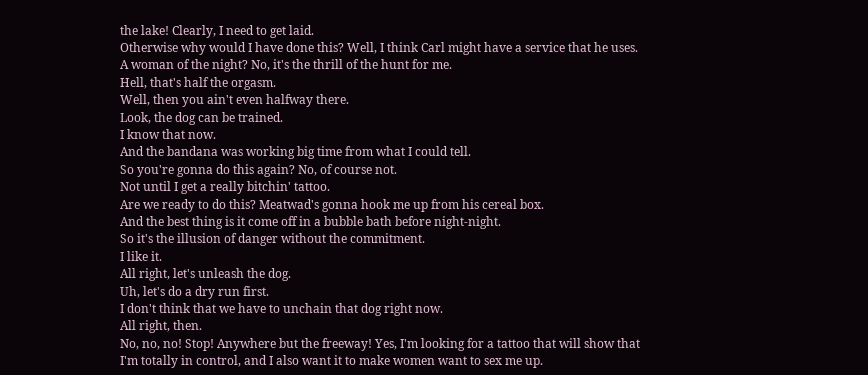the lake! Clearly, I need to get laid.
Otherwise why would I have done this? Well, I think Carl might have a service that he uses.
A woman of the night? No, it's the thrill of the hunt for me.
Hell, that's half the orgasm.
Well, then you ain't even halfway there.
Look, the dog can be trained.
I know that now.
And the bandana was working big time from what I could tell.
So you're gonna do this again? No, of course not.
Not until I get a really bitchin' tattoo.
Are we ready to do this? Meatwad's gonna hook me up from his cereal box.
And the best thing is it come off in a bubble bath before night-night.
So it's the illusion of danger without the commitment.
I like it.
All right, let's unleash the dog.
Uh, let's do a dry run first.
I don't think that we have to unchain that dog right now.
All right, then.
No, no, no! Stop! Anywhere but the freeway! Yes, I'm looking for a tattoo that will show that I'm totally in control, and I also want it to make women want to sex me up.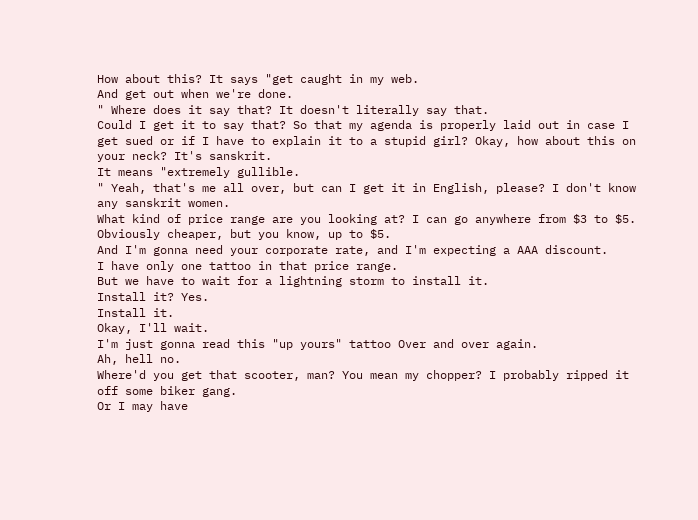How about this? It says "get caught in my web.
And get out when we're done.
" Where does it say that? It doesn't literally say that.
Could I get it to say that? So that my agenda is properly laid out in case I get sued or if I have to explain it to a stupid girl? Okay, how about this on your neck? It's sanskrit.
It means "extremely gullible.
" Yeah, that's me all over, but can I get it in English, please? I don't know any sanskrit women.
What kind of price range are you looking at? I can go anywhere from $3 to $5.
Obviously cheaper, but you know, up to $5.
And I'm gonna need your corporate rate, and I'm expecting a AAA discount.
I have only one tattoo in that price range.
But we have to wait for a lightning storm to install it.
Install it? Yes.
Install it.
Okay, I'll wait.
I'm just gonna read this "up yours" tattoo Over and over again.
Ah, hell no.
Where'd you get that scooter, man? You mean my chopper? I probably ripped it off some biker gang.
Or I may have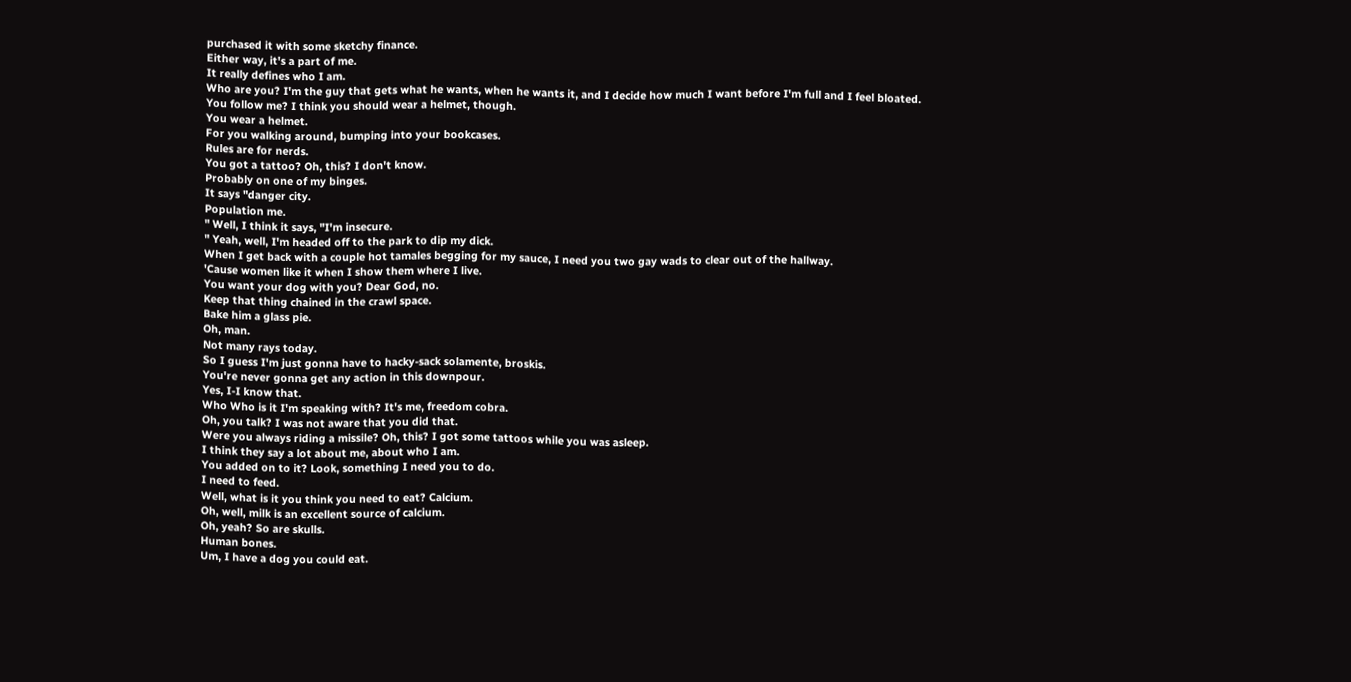purchased it with some sketchy finance.
Either way, it's a part of me.
It really defines who I am.
Who are you? I'm the guy that gets what he wants, when he wants it, and I decide how much I want before I'm full and I feel bloated.
You follow me? I think you should wear a helmet, though.
You wear a helmet.
For you walking around, bumping into your bookcases.
Rules are for nerds.
You got a tattoo? Oh, this? I don't know.
Probably on one of my binges.
It says "danger city.
Population me.
" Well, I think it says, "I'm insecure.
" Yeah, well, I'm headed off to the park to dip my dick.
When I get back with a couple hot tamales begging for my sauce, I need you two gay wads to clear out of the hallway.
'Cause women like it when I show them where I live.
You want your dog with you? Dear God, no.
Keep that thing chained in the crawl space.
Bake him a glass pie.
Oh, man.
Not many rays today.
So I guess I'm just gonna have to hacky-sack solamente, broskis.
You're never gonna get any action in this downpour.
Yes, I-I know that.
Who Who is it I'm speaking with? It's me, freedom cobra.
Oh, you talk? I was not aware that you did that.
Were you always riding a missile? Oh, this? I got some tattoos while you was asleep.
I think they say a lot about me, about who I am.
You added on to it? Look, something I need you to do.
I need to feed.
Well, what is it you think you need to eat? Calcium.
Oh, well, milk is an excellent source of calcium.
Oh, yeah? So are skulls.
Human bones.
Um, I have a dog you could eat.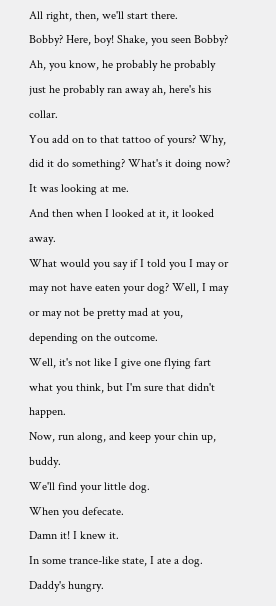All right, then, we'll start there.
Bobby? Here, boy! Shake, you seen Bobby? Ah, you know, he probably he probably just he probably ran away ah, here's his collar.
You add on to that tattoo of yours? Why, did it do something? What's it doing now? It was looking at me.
And then when I looked at it, it looked away.
What would you say if I told you I may or may not have eaten your dog? Well, I may or may not be pretty mad at you, depending on the outcome.
Well, it's not like I give one flying fart what you think, but I'm sure that didn't happen.
Now, run along, and keep your chin up, buddy.
We'll find your little dog.
When you defecate.
Damn it! I knew it.
In some trance-like state, I ate a dog.
Daddy's hungry.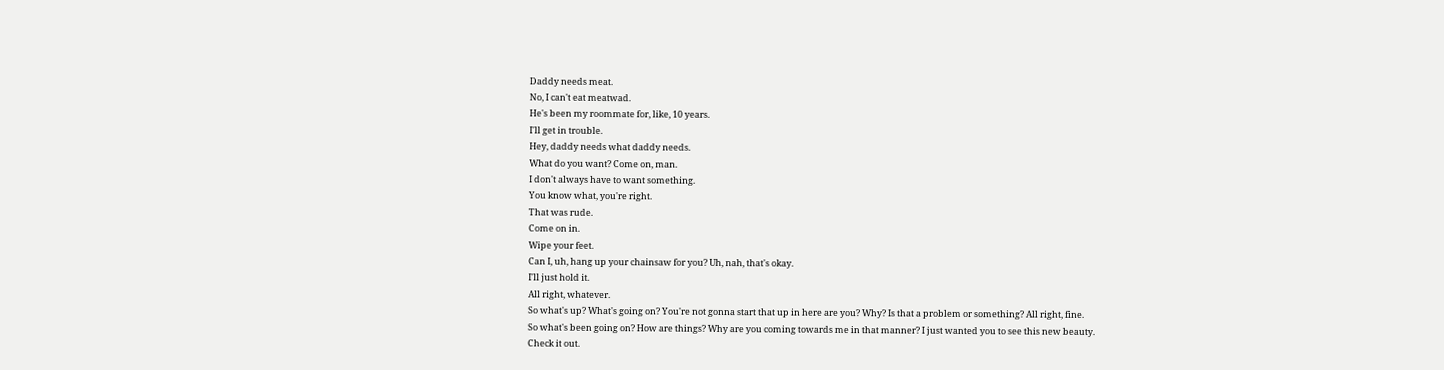Daddy needs meat.
No, I can't eat meatwad.
He's been my roommate for, like, 10 years.
I'll get in trouble.
Hey, daddy needs what daddy needs.
What do you want? Come on, man.
I don't always have to want something.
You know what, you're right.
That was rude.
Come on in.
Wipe your feet.
Can I, uh, hang up your chainsaw for you? Uh, nah, that's okay.
I'll just hold it.
All right, whatever.
So what's up? What's going on? You're not gonna start that up in here are you? Why? Is that a problem or something? All right, fine.
So what's been going on? How are things? Why are you coming towards me in that manner? I just wanted you to see this new beauty.
Check it out.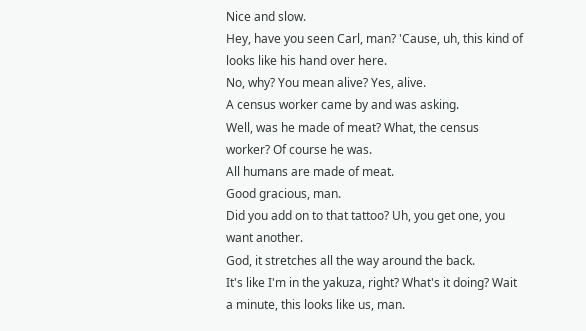Nice and slow.
Hey, have you seen Carl, man? 'Cause, uh, this kind of looks like his hand over here.
No, why? You mean alive? Yes, alive.
A census worker came by and was asking.
Well, was he made of meat? What, the census worker? Of course he was.
All humans are made of meat.
Good gracious, man.
Did you add on to that tattoo? Uh, you get one, you want another.
God, it stretches all the way around the back.
It's like I'm in the yakuza, right? What's it doing? Wait a minute, this looks like us, man.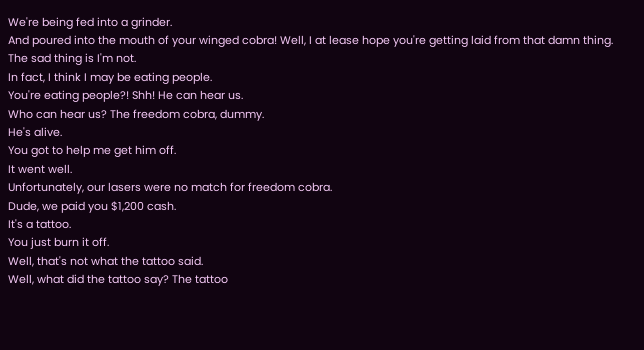We're being fed into a grinder.
And poured into the mouth of your winged cobra! Well, I at lease hope you're getting laid from that damn thing.
The sad thing is I'm not.
In fact, I think I may be eating people.
You're eating people?! Shh! He can hear us.
Who can hear us? The freedom cobra, dummy.
He's alive.
You got to help me get him off.
It went well.
Unfortunately, our lasers were no match for freedom cobra.
Dude, we paid you $1,200 cash.
It's a tattoo.
You just burn it off.
Well, that's not what the tattoo said.
Well, what did the tattoo say? The tattoo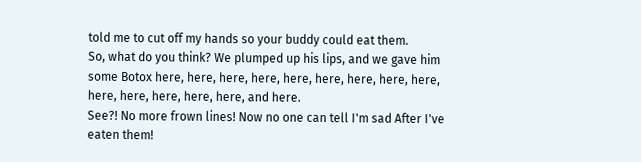told me to cut off my hands so your buddy could eat them.
So, what do you think? We plumped up his lips, and we gave him some Botox here, here, here, here, here, here, here, here, here, here, here, here, here, here, and here.
See?! No more frown lines! Now no one can tell I'm sad After I've eaten them!